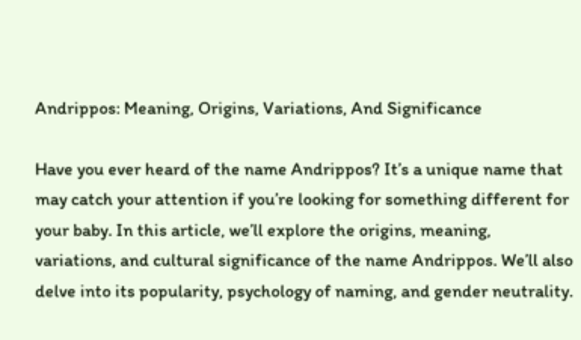Andrippos: Meaning, Origins, Variations, And Significance

Have you ever heard of the name Andrippos? It’s a unique name that may catch your attention if you’re looking for something different for your baby. In this article, we’ll explore the origins, meaning, variations, and cultural significance of the name Andrippos. We’ll also delve into its popularity, psychology of naming, and gender neutrality.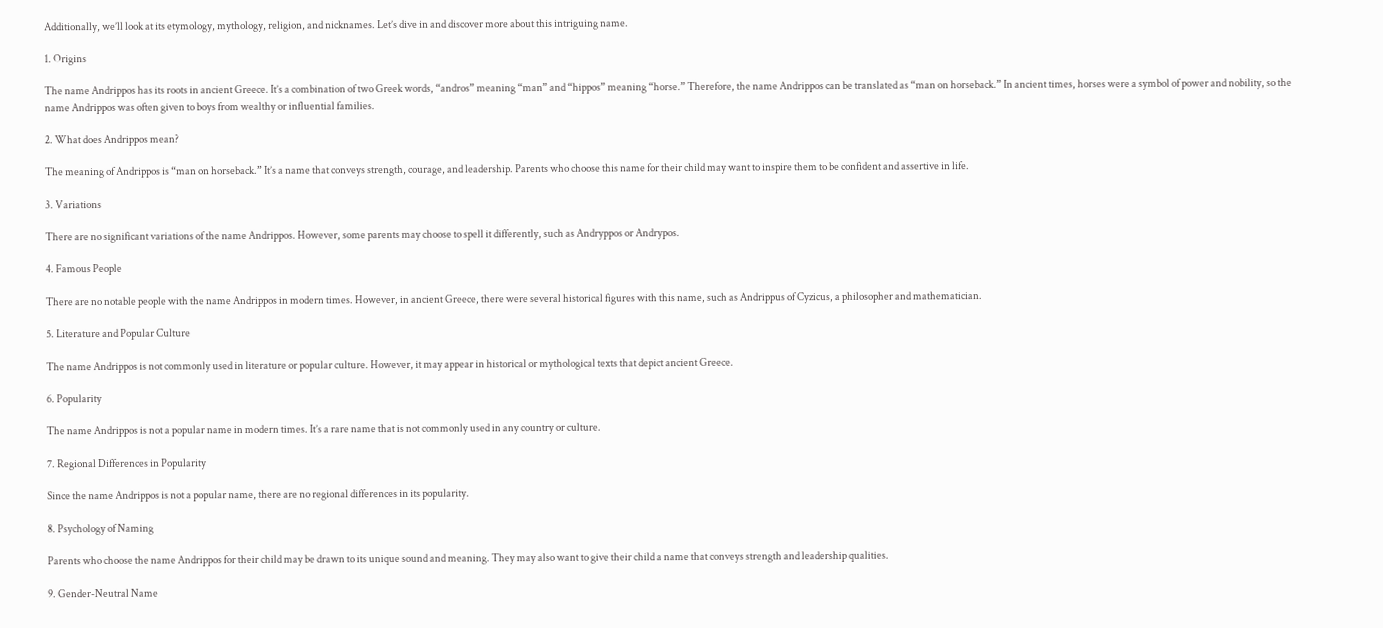Additionally, we’ll look at its etymology, mythology, religion, and nicknames. Let’s dive in and discover more about this intriguing name.

1. Origins

The name Andrippos has its roots in ancient Greece. It’s a combination of two Greek words, “andros” meaning “man” and “hippos” meaning “horse.” Therefore, the name Andrippos can be translated as “man on horseback.” In ancient times, horses were a symbol of power and nobility, so the name Andrippos was often given to boys from wealthy or influential families.

2. What does Andrippos mean?

The meaning of Andrippos is “man on horseback.” It’s a name that conveys strength, courage, and leadership. Parents who choose this name for their child may want to inspire them to be confident and assertive in life.

3. Variations

There are no significant variations of the name Andrippos. However, some parents may choose to spell it differently, such as Andryppos or Andrypos.

4. Famous People

There are no notable people with the name Andrippos in modern times. However, in ancient Greece, there were several historical figures with this name, such as Andrippus of Cyzicus, a philosopher and mathematician.

5. Literature and Popular Culture

The name Andrippos is not commonly used in literature or popular culture. However, it may appear in historical or mythological texts that depict ancient Greece.

6. Popularity

The name Andrippos is not a popular name in modern times. It’s a rare name that is not commonly used in any country or culture.

7. Regional Differences in Popularity

Since the name Andrippos is not a popular name, there are no regional differences in its popularity.

8. Psychology of Naming

Parents who choose the name Andrippos for their child may be drawn to its unique sound and meaning. They may also want to give their child a name that conveys strength and leadership qualities.

9. Gender-Neutral Name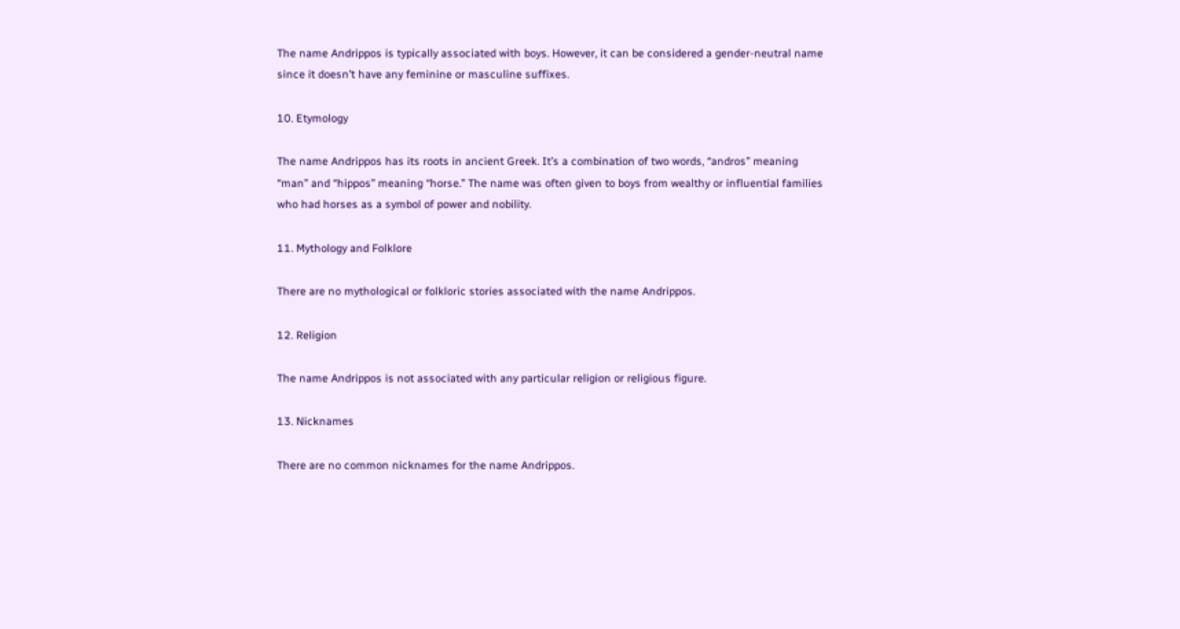The name Andrippos is typically associated with boys. However, it can be considered a gender-neutral name since it doesn’t have any feminine or masculine suffixes.

10. Etymology

The name Andrippos has its roots in ancient Greek. It’s a combination of two words, “andros” meaning “man” and “hippos” meaning “horse.” The name was often given to boys from wealthy or influential families who had horses as a symbol of power and nobility.

11. Mythology and Folklore

There are no mythological or folkloric stories associated with the name Andrippos.

12. Religion

The name Andrippos is not associated with any particular religion or religious figure.

13. Nicknames

There are no common nicknames for the name Andrippos.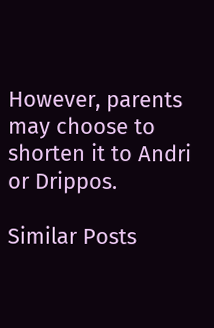However, parents may choose to shorten it to Andri or Drippos.

Similar Posts